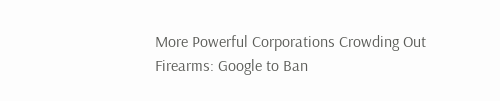More Powerful Corporations Crowding Out Firearms: Google to Ban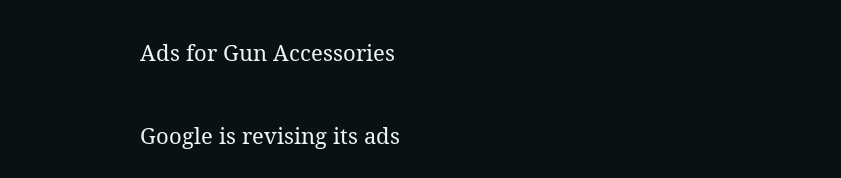Ads for Gun Accessories

Google is revising its ads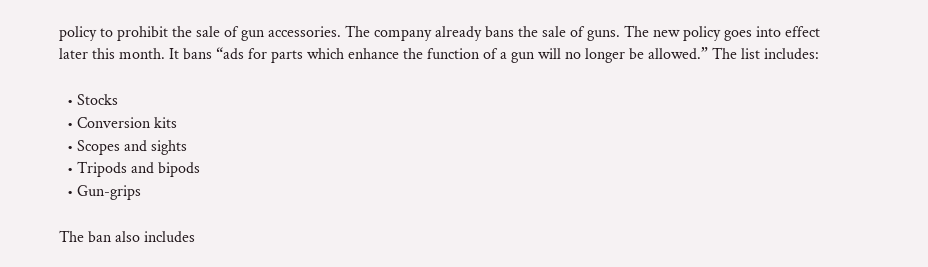policy to prohibit the sale of gun accessories. The company already bans the sale of guns. The new policy goes into effect later this month. It bans “ads for parts which enhance the function of a gun will no longer be allowed.” The list includes:

  • Stocks
  • Conversion kits
  • Scopes and sights
  • Tripods and bipods
  • Gun-grips

The ban also includes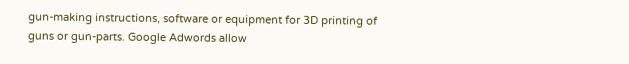gun-making instructions, software or equipment for 3D printing of guns or gun-parts. Google Adwords allow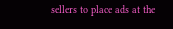sellers to place ads at the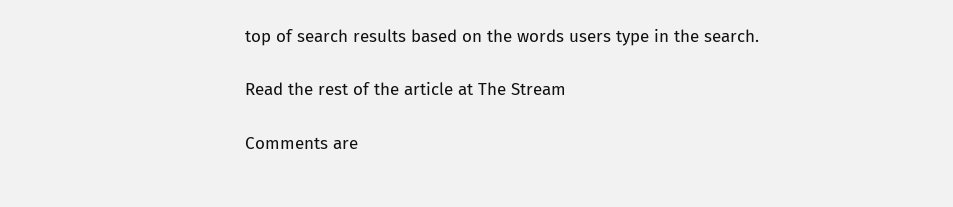top of search results based on the words users type in the search.

Read the rest of the article at The Stream

Comments are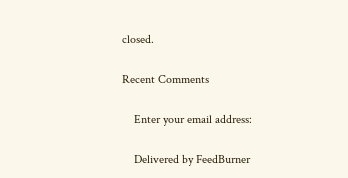closed.

Recent Comments

    Enter your email address:

    Delivered by FeedBurner